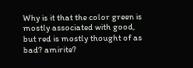Why is it that the color green is mostly associated with good, but red is mostly thought of as bad? amirite?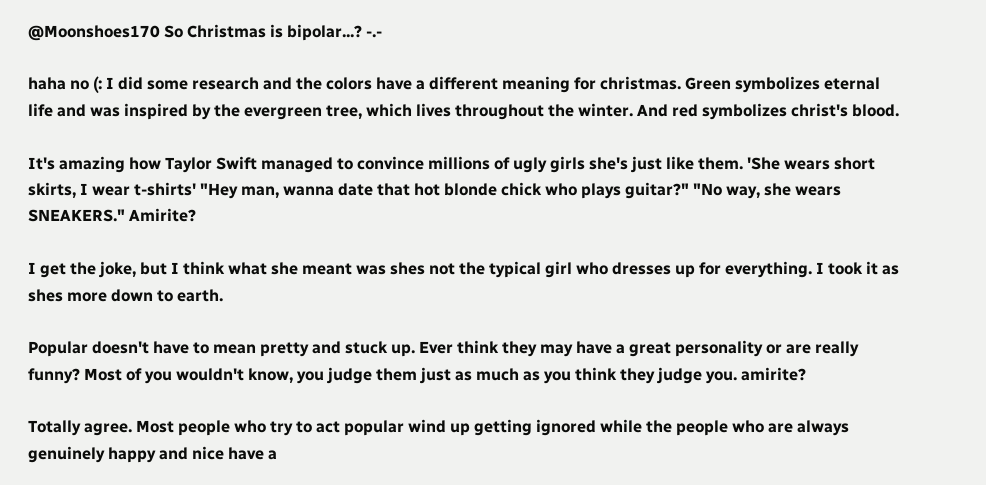@Moonshoes170 So Christmas is bipolar...? -.-

haha no (: I did some research and the colors have a different meaning for christmas. Green symbolizes eternal life and was inspired by the evergreen tree, which lives throughout the winter. And red symbolizes christ's blood.

It's amazing how Taylor Swift managed to convince millions of ugly girls she's just like them. 'She wears short skirts, I wear t-shirts' "Hey man, wanna date that hot blonde chick who plays guitar?" "No way, she wears SNEAKERS." Amirite?

I get the joke, but I think what she meant was shes not the typical girl who dresses up for everything. I took it as shes more down to earth.

Popular doesn't have to mean pretty and stuck up. Ever think they may have a great personality or are really funny? Most of you wouldn't know, you judge them just as much as you think they judge you. amirite?

Totally agree. Most people who try to act popular wind up getting ignored while the people who are always genuinely happy and nice have a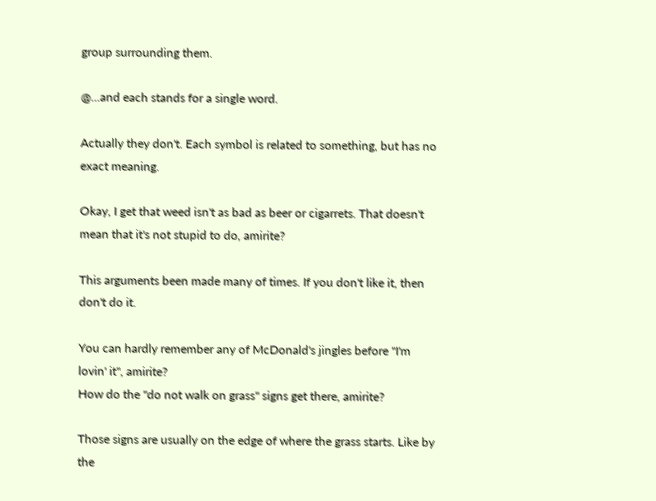group surrounding them.

@...and each stands for a single word.

Actually they don't. Each symbol is related to something, but has no exact meaning.

Okay, I get that weed isn't as bad as beer or cigarrets. That doesn't mean that it's not stupid to do, amirite?

This arguments been made many of times. If you don't like it, then don't do it.

You can hardly remember any of McDonald's jingles before "I'm lovin' it", amirite?
How do the "do not walk on grass" signs get there, amirite?

Those signs are usually on the edge of where the grass starts. Like by the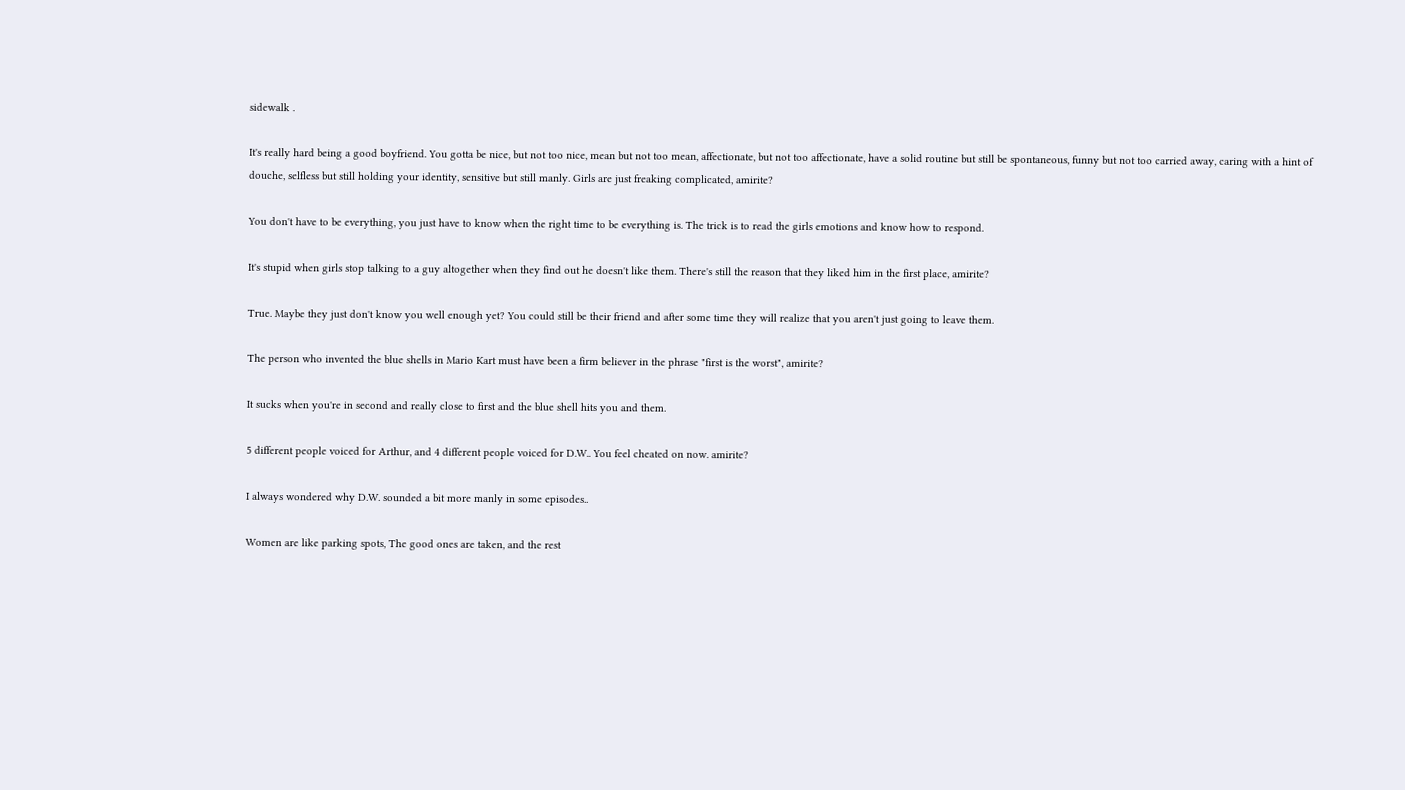sidewalk .

It's really hard being a good boyfriend. You gotta be nice, but not too nice, mean but not too mean, affectionate, but not too affectionate, have a solid routine but still be spontaneous, funny but not too carried away, caring with a hint of douche, selfless but still holding your identity, sensitive but still manly. Girls are just freaking complicated, amirite?

You don't have to be everything, you just have to know when the right time to be everything is. The trick is to read the girls emotions and know how to respond.

It's stupid when girls stop talking to a guy altogether when they find out he doesn't like them. There's still the reason that they liked him in the first place, amirite?

True. Maybe they just don't know you well enough yet? You could still be their friend and after some time they will realize that you aren't just going to leave them.

The person who invented the blue shells in Mario Kart must have been a firm believer in the phrase "first is the worst", amirite?

It sucks when you're in second and really close to first and the blue shell hits you and them.

5 different people voiced for Arthur, and 4 different people voiced for D.W.. You feel cheated on now. amirite?

I always wondered why D.W. sounded a bit more manly in some episodes..

Women are like parking spots, The good ones are taken, and the rest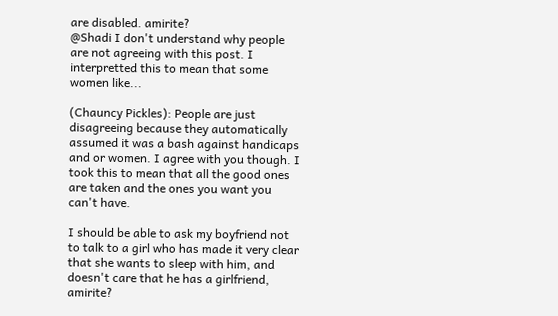are disabled. amirite?
@Shadi I don't understand why people are not agreeing with this post. I interpretted this to mean that some women like...

(Chauncy Pickles): People are just disagreeing because they automatically assumed it was a bash against handicaps and or women. I agree with you though. I took this to mean that all the good ones are taken and the ones you want you can't have.

I should be able to ask my boyfriend not to talk to a girl who has made it very clear that she wants to sleep with him, and doesn't care that he has a girlfriend, amirite?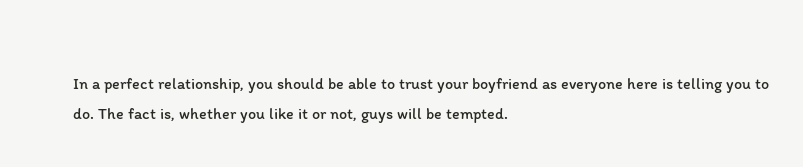In a perfect relationship, you should be able to trust your boyfriend as everyone here is telling you to do. The fact is, whether you like it or not, guys will be tempted.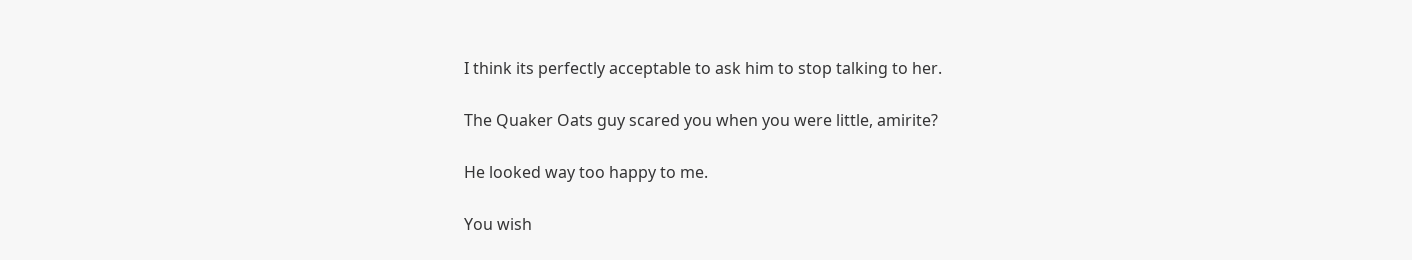I think its perfectly acceptable to ask him to stop talking to her.

The Quaker Oats guy scared you when you were little, amirite?

He looked way too happy to me.

You wish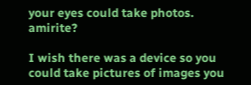your eyes could take photos. amirite?

I wish there was a device so you could take pictures of images you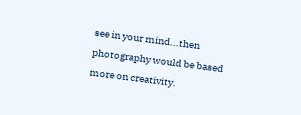see in your mind...then photography would be based more on creativity.